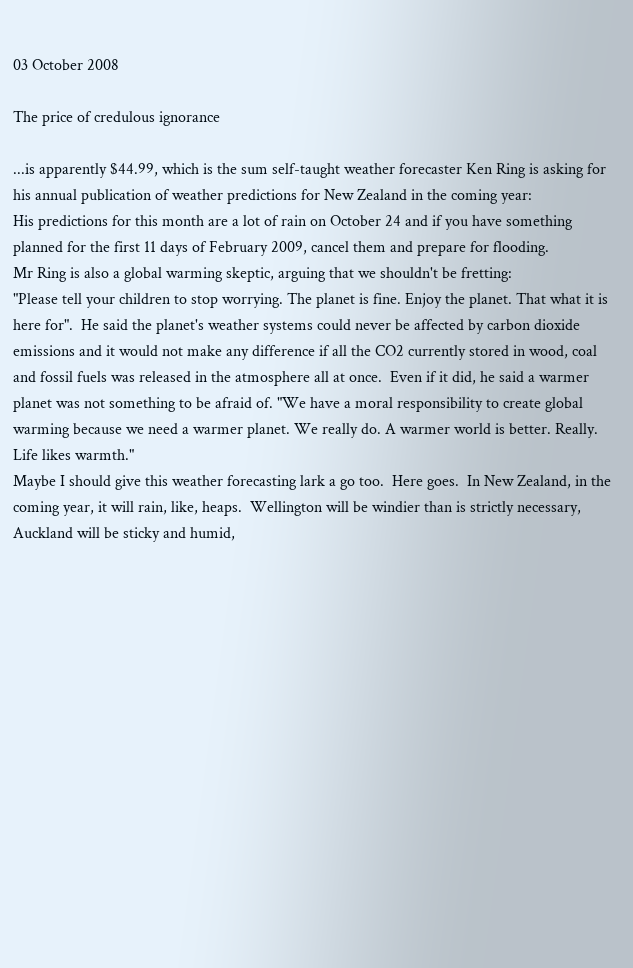03 October 2008

The price of credulous ignorance

...is apparently $44.99, which is the sum self-taught weather forecaster Ken Ring is asking for his annual publication of weather predictions for New Zealand in the coming year:
His predictions for this month are a lot of rain on October 24 and if you have something planned for the first 11 days of February 2009, cancel them and prepare for flooding.
Mr Ring is also a global warming skeptic, arguing that we shouldn't be fretting:
"Please tell your children to stop worrying. The planet is fine. Enjoy the planet. That what it is here for".  He said the planet's weather systems could never be affected by carbon dioxide emissions and it would not make any difference if all the CO2 currently stored in wood, coal and fossil fuels was released in the atmosphere all at once.  Even if it did, he said a warmer planet was not something to be afraid of. "We have a moral responsibility to create global warming because we need a warmer planet. We really do. A warmer world is better. Really. Life likes warmth."
Maybe I should give this weather forecasting lark a go too.  Here goes.  In New Zealand, in the coming year, it will rain, like, heaps.  Wellington will be windier than is strictly necessary, Auckland will be sticky and humid,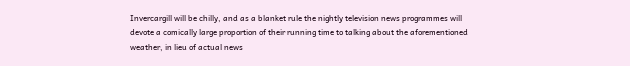Invercargill will be chilly, and as a blanket rule the nightly television news programmes will devote a comically large proportion of their running time to talking about the aforementioned weather, in lieu of actual news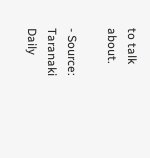to talk about.

- Source: Taranaki Daily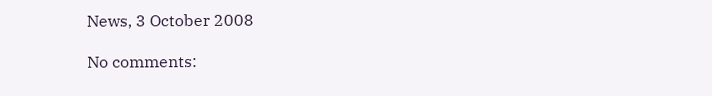News, 3 October 2008

No comments: